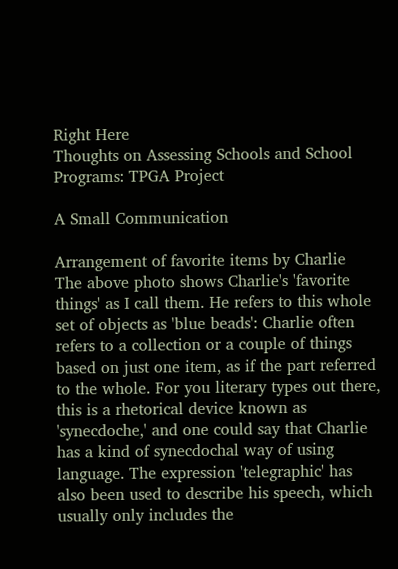Right Here
Thoughts on Assessing Schools and School Programs: TPGA Project

A Small Communication

Arrangement of favorite items by Charlie
The above photo shows Charlie's 'favorite things' as I call them. He refers to this whole set of objects as 'blue beads': Charlie often refers to a collection or a couple of things based on just one item, as if the part referred to the whole. For you literary types out there, this is a rhetorical device known as 'synecdoche,' and one could say that Charlie has a kind of synecdochal way of using language. The expression 'telegraphic' has also been used to describe his speech, which usually only includes the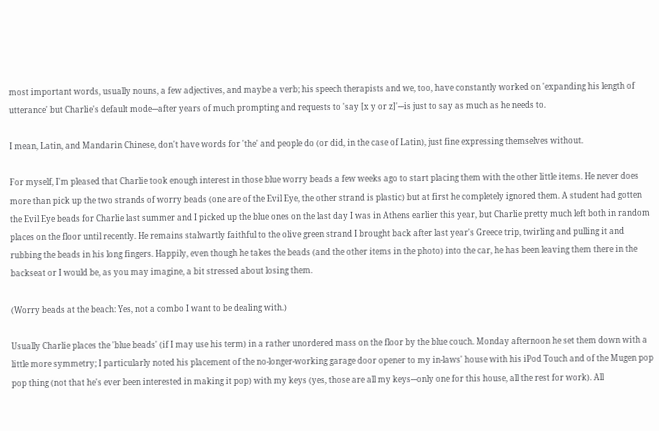most important words, usually nouns, a few adjectives, and maybe a verb; his speech therapists and we, too, have constantly worked on 'expanding his length of utterance' but Charlie's default mode---after years of much prompting and requests to 'say [x y or z]'---is just to say as much as he needs to.

I mean, Latin, and Mandarin Chinese, don't have words for 'the' and people do (or did, in the case of Latin), just fine expressing themselves without.

For myself, I'm pleased that Charlie took enough interest in those blue worry beads a few weeks ago to start placing them with the other little items. He never does more than pick up the two strands of worry beads (one are of the Evil Eye, the other strand is plastic) but at first he completely ignored them. A student had gotten the Evil Eye beads for Charlie last summer and I picked up the blue ones on the last day I was in Athens earlier this year, but Charlie pretty much left both in random places on the floor until recently. He remains stalwartly faithful to the olive green strand I brought back after last year's Greece trip, twirling and pulling it and rubbing the beads in his long fingers. Happily, even though he takes the beads (and the other items in the photo) into the car, he has been leaving them there in the backseat or I would be, as you may imagine, a bit stressed about losing them.

(Worry beads at the beach: Yes, not a combo I want to be dealing with.)

Usually Charlie places the 'blue beads' (if I may use his term) in a rather unordered mass on the floor by the blue couch. Monday afternoon he set them down with a little more symmetry; I particularly noted his placement of the no-longer-working garage door opener to my in-laws' house with his iPod Touch and of the Mugen pop pop thing (not that he's ever been interested in making it pop) with my keys (yes, those are all my keys---only one for this house, all the rest for work). All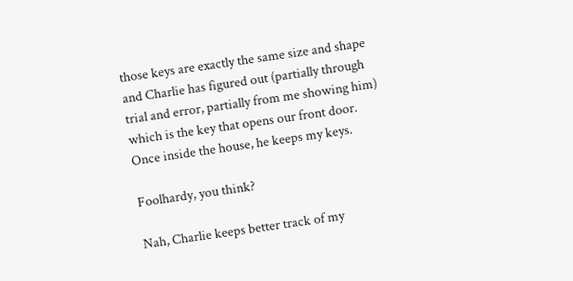those keys are exactly the same size and shape and Charlie has figured out (partially through trial and error, partially from me showing him) which is the key that opens our front door. Once inside the house, he keeps my keys.

Foolhardy, you think?

Nah, Charlie keeps better track of my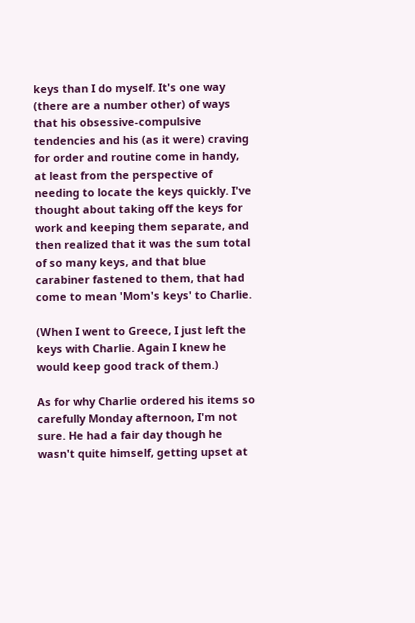keys than I do myself. It's one way (there are a number other) of ways that his obsessive-compulsive tendencies and his (as it were) craving for order and routine come in handy, at least from the perspective of needing to locate the keys quickly. I've thought about taking off the keys for work and keeping them separate, and then realized that it was the sum total of so many keys, and that blue carabiner fastened to them, that had come to mean 'Mom's keys' to Charlie.

(When I went to Greece, I just left the keys with Charlie. Again I knew he would keep good track of them.)

As for why Charlie ordered his items so carefully Monday afternoon, I'm not sure. He had a fair day though he wasn't quite himself, getting upset at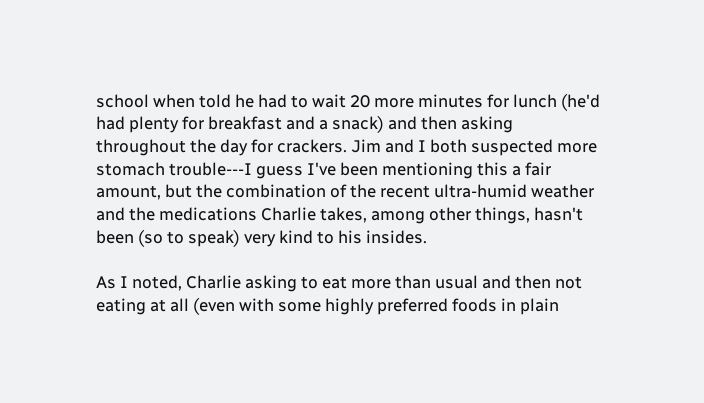school when told he had to wait 20 more minutes for lunch (he'd had plenty for breakfast and a snack) and then asking throughout the day for crackers. Jim and I both suspected more stomach trouble---I guess I've been mentioning this a fair amount, but the combination of the recent ultra-humid weather and the medications Charlie takes, among other things, hasn't been (so to speak) very kind to his insides.

As I noted, Charlie asking to eat more than usual and then not eating at all (even with some highly preferred foods in plain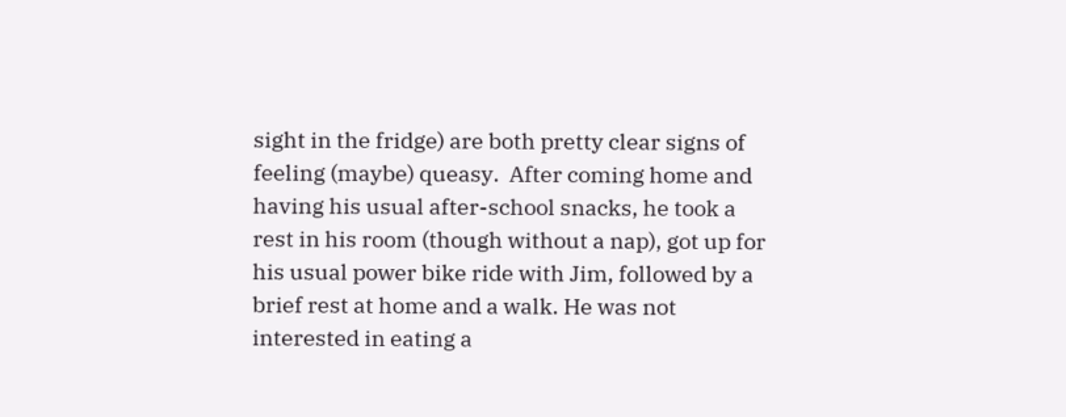sight in the fridge) are both pretty clear signs of feeling (maybe) queasy.  After coming home and having his usual after-school snacks, he took a rest in his room (though without a nap), got up for his usual power bike ride with Jim, followed by a brief rest at home and a walk. He was not interested in eating a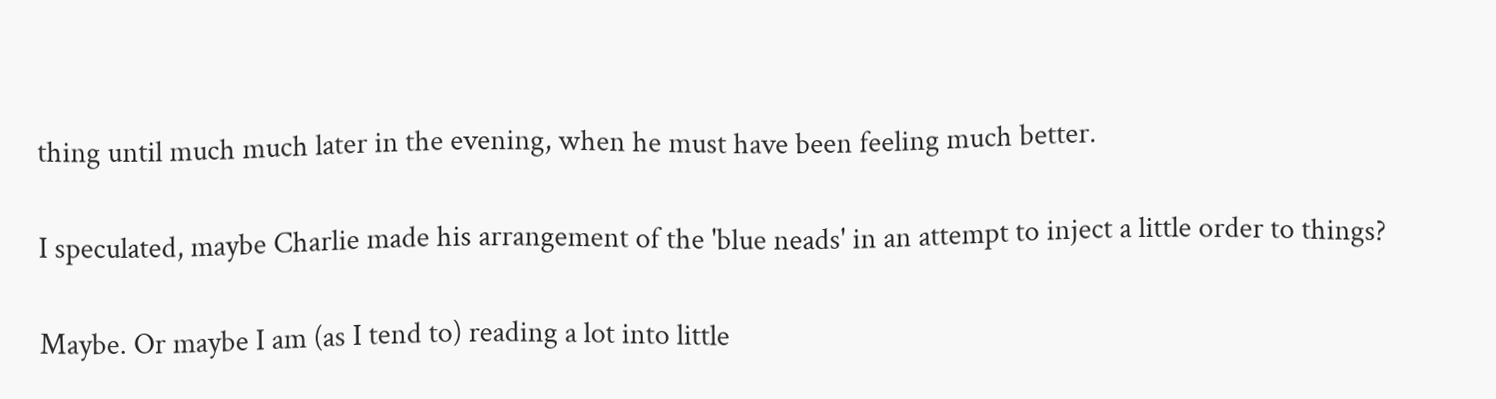thing until much much later in the evening, when he must have been feeling much better.

I speculated, maybe Charlie made his arrangement of the 'blue neads' in an attempt to inject a little order to things?

Maybe. Or maybe I am (as I tend to) reading a lot into little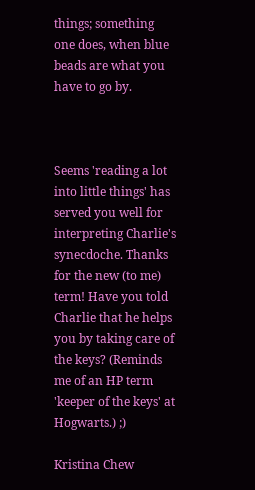things; something one does, when blue beads are what you have to go by.



Seems 'reading a lot into little things' has served you well for interpreting Charlie's synecdoche. Thanks for the new (to me) term! Have you told Charlie that he helps you by taking care of the keys? (Reminds me of an HP term 'keeper of the keys' at Hogwarts.) ;)

Kristina Chew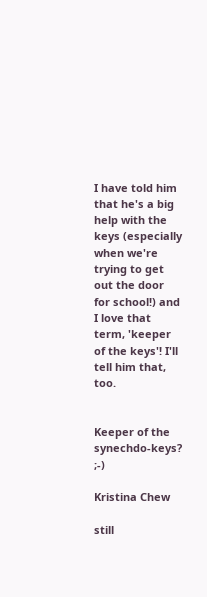I have told him that he's a big help with the keys (especially when we're trying to get out the door for school!) and I love that term, 'keeper of the keys'! I'll tell him that, too.


Keeper of the synechdo-keys? ;-)

Kristina Chew

still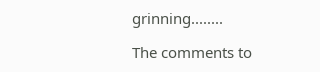grinning........

The comments to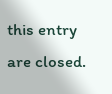this entry are closed.